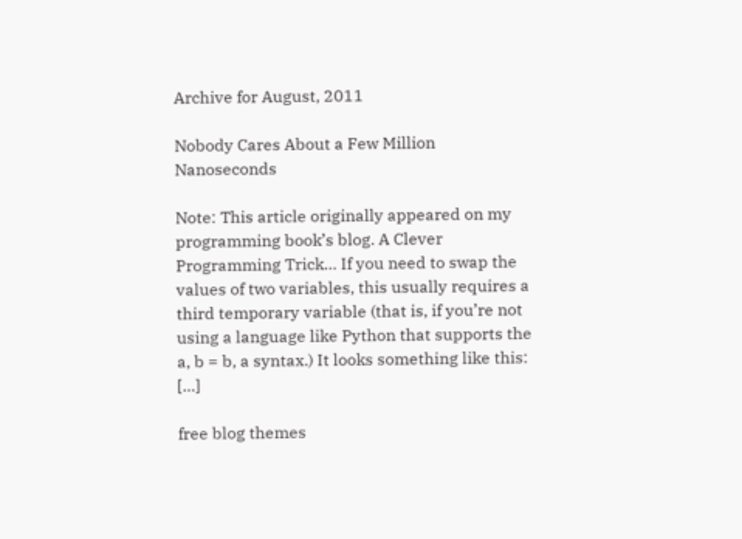Archive for August, 2011

Nobody Cares About a Few Million Nanoseconds

Note: This article originally appeared on my programming book’s blog. A Clever Programming Trick… If you need to swap the values of two variables, this usually requires a third temporary variable (that is, if you’re not using a language like Python that supports the a, b = b, a syntax.) It looks something like this: […]

free blog themes